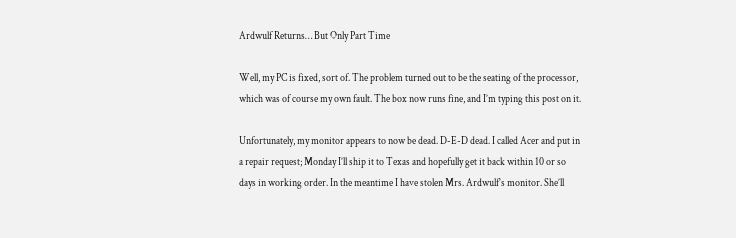Ardwulf Returns… But Only Part Time

Well, my PC is fixed, sort of. The problem turned out to be the seating of the processor, which was of course my own fault. The box now runs fine, and I’m typing this post on it.

Unfortunately, my monitor appears to now be dead. D-E-D dead. I called Acer and put in a repair request; Monday I’ll ship it to Texas and hopefully get it back within 10 or so days in working order. In the meantime I have stolen Mrs. Ardwulf’s monitor. She’ll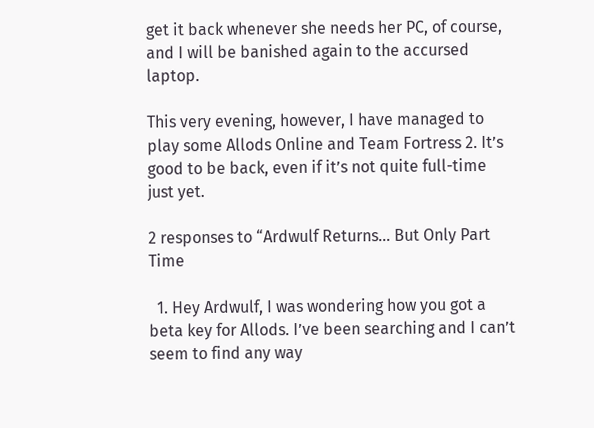get it back whenever she needs her PC, of course, and I will be banished again to the accursed laptop.

This very evening, however, I have managed to play some Allods Online and Team Fortress 2. It’s good to be back, even if it’s not quite full-time just yet.

2 responses to “Ardwulf Returns… But Only Part Time

  1. Hey Ardwulf, I was wondering how you got a beta key for Allods. I’ve been searching and I can’t seem to find any way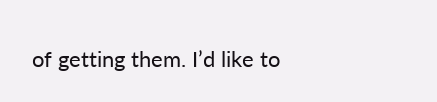of getting them. I’d like to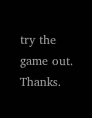try the game out. Thanks.